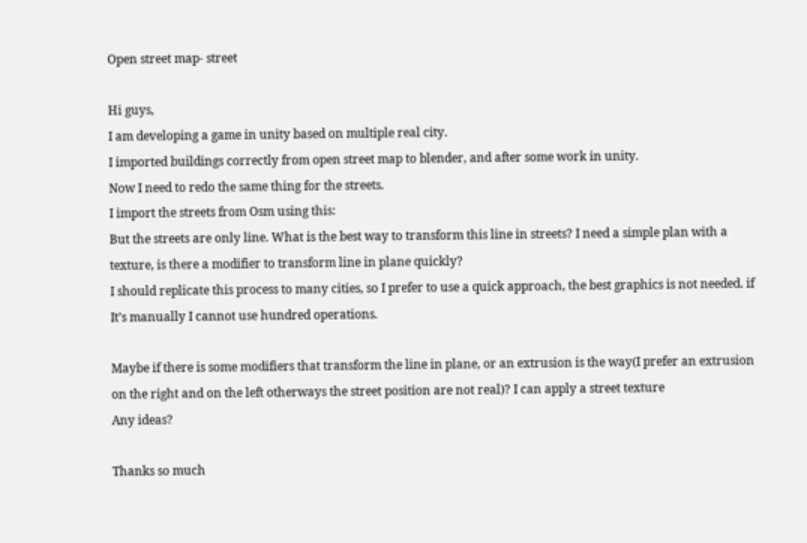Open street map- street

Hi guys,
I am developing a game in unity based on multiple real city.
I imported buildings correctly from open street map to blender, and after some work in unity.
Now I need to redo the same thing for the streets.
I import the streets from Osm using this:
But the streets are only line. What is the best way to transform this line in streets? I need a simple plan with a texture, is there a modifier to transform line in plane quickly?
I should replicate this process to many cities, so I prefer to use a quick approach, the best graphics is not needed. if It’s manually I cannot use hundred operations.

Maybe if there is some modifiers that transform the line in plane, or an extrusion is the way(I prefer an extrusion on the right and on the left otherways the street position are not real)? I can apply a street texture
Any ideas?

Thanks so much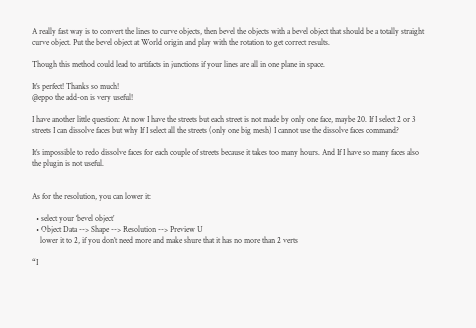A really fast way is to convert the lines to curve objects, then bevel the objects with a bevel object that should be a totally straight curve object. Put the bevel object at World origin and play with the rotation to get correct results.

Though this method could lead to artifacts in junctions if your lines are all in one plane in space.

It’s perfect! Thanks so much!
@eppo the add-on is very useful!

I have another little question: At now I have the streets but each street is not made by only one face, maybe 20. If I select 2 or 3 streets I can dissolve faces but why If I select all the streets (only one big mesh) I cannot use the dissolve faces command?

It’s impossible to redo dissolve faces for each couple of streets because it takes too many hours. And If I have so many faces also the plugin is not useful.


As for the resolution, you can lower it:

  • select your ‘bevel object’
  • Object Data --> Shape --> Resolution --> Preview U
    lower it to 2, if you don’t need more and make shure that it has no more than 2 verts

“I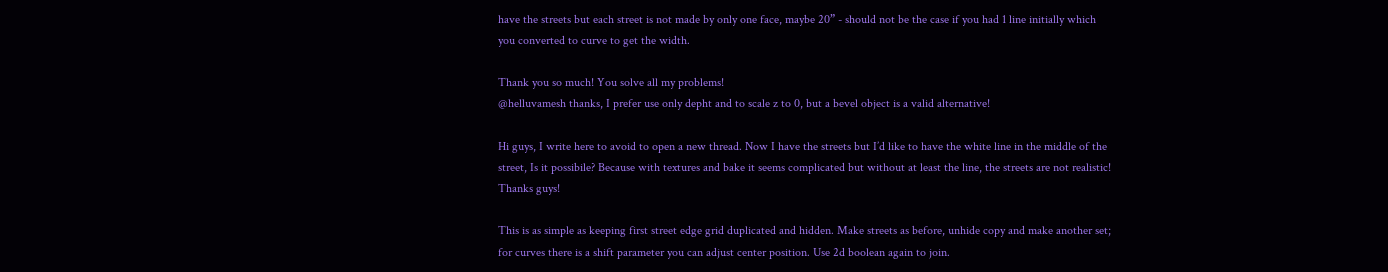have the streets but each street is not made by only one face, maybe 20” - should not be the case if you had 1 line initially which you converted to curve to get the width.

Thank you so much! You solve all my problems!
@helluvamesh thanks, I prefer use only depht and to scale z to 0, but a bevel object is a valid alternative!

Hi guys, I write here to avoid to open a new thread. Now I have the streets but I’d like to have the white line in the middle of the street, Is it possibile? Because with textures and bake it seems complicated but without at least the line, the streets are not realistic!
Thanks guys!

This is as simple as keeping first street edge grid duplicated and hidden. Make streets as before, unhide copy and make another set; for curves there is a shift parameter you can adjust center position. Use 2d boolean again to join.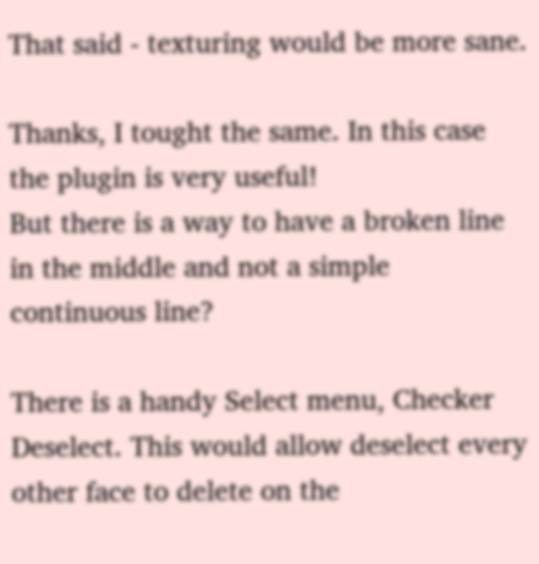That said - texturing would be more sane.

Thanks, I tought the same. In this case the plugin is very useful!
But there is a way to have a broken line in the middle and not a simple continuous line?

There is a handy Select menu, Checker Deselect. This would allow deselect every other face to delete on the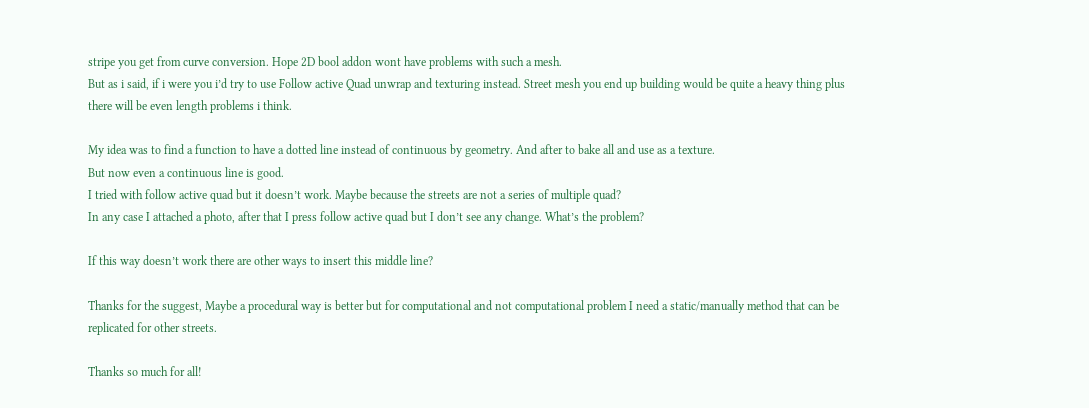stripe you get from curve conversion. Hope 2D bool addon wont have problems with such a mesh.
But as i said, if i were you i’d try to use Follow active Quad unwrap and texturing instead. Street mesh you end up building would be quite a heavy thing plus there will be even length problems i think.

My idea was to find a function to have a dotted line instead of continuous by geometry. And after to bake all and use as a texture.
But now even a continuous line is good.
I tried with follow active quad but it doesn’t work. Maybe because the streets are not a series of multiple quad?
In any case I attached a photo, after that I press follow active quad but I don’t see any change. What’s the problem?

If this way doesn’t work there are other ways to insert this middle line?

Thanks for the suggest, Maybe a procedural way is better but for computational and not computational problem I need a static/manually method that can be replicated for other streets.

Thanks so much for all!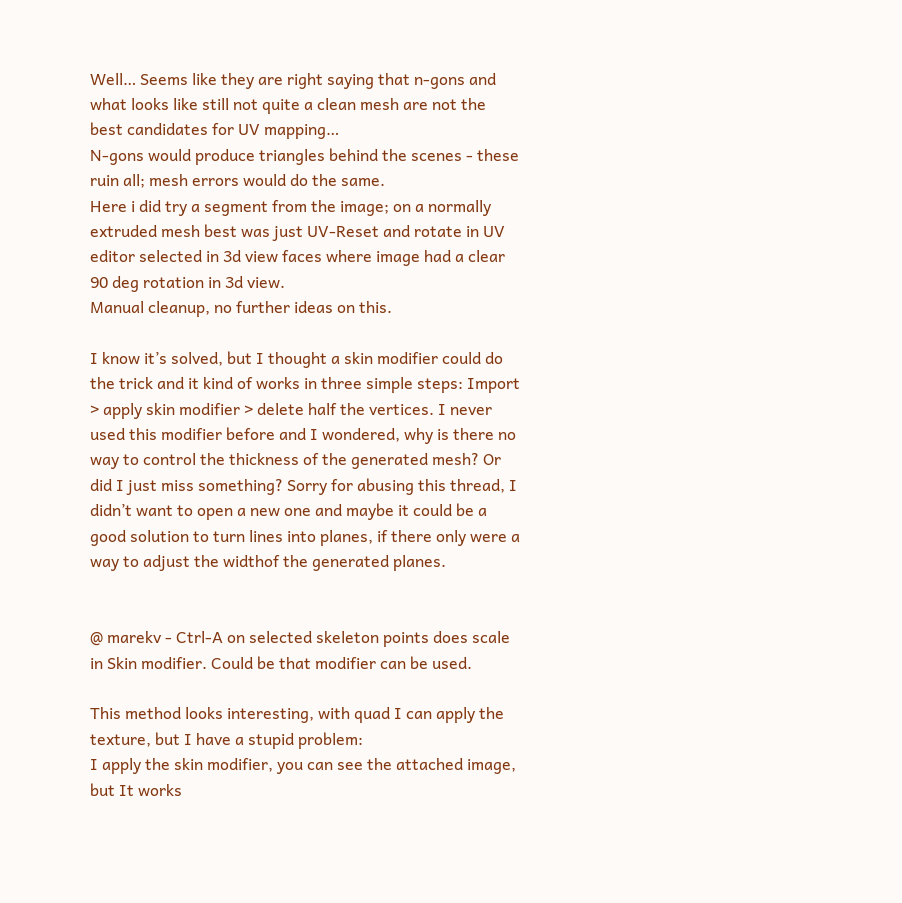Well… Seems like they are right saying that n-gons and what looks like still not quite a clean mesh are not the best candidates for UV mapping…
N-gons would produce triangles behind the scenes - these ruin all; mesh errors would do the same.
Here i did try a segment from the image; on a normally extruded mesh best was just UV-Reset and rotate in UV editor selected in 3d view faces where image had a clear 90 deg rotation in 3d view.
Manual cleanup, no further ideas on this.

I know it’s solved, but I thought a skin modifier could do the trick and it kind of works in three simple steps: Import > apply skin modifier > delete half the vertices. I never used this modifier before and I wondered, why is there no way to control the thickness of the generated mesh? Or did I just miss something? Sorry for abusing this thread, I didn’t want to open a new one and maybe it could be a good solution to turn lines into planes, if there only were a way to adjust the widthof the generated planes.


@ marekv - Ctrl-A on selected skeleton points does scale in Skin modifier. Could be that modifier can be used.

This method looks interesting, with quad I can apply the texture, but I have a stupid problem:
I apply the skin modifier, you can see the attached image, but It works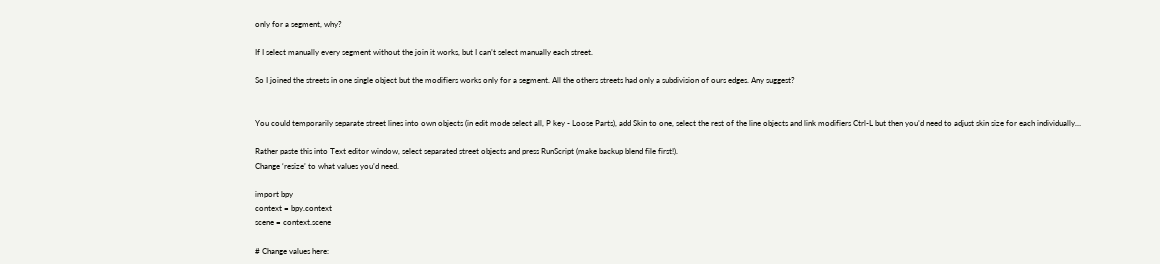only for a segment, why?

If I select manually every segment without the join it works, but I can’t select manually each street.

So I joined the streets in one single object but the modifiers works only for a segment. All the others streets had only a subdivision of ours edges. Any suggest?


You could temporarily separate street lines into own objects (in edit mode select all, P key - Loose Parts), add Skin to one, select the rest of the line objects and link modifiers Ctrl-L but then you’d need to adjust skin size for each individually…

Rather paste this into Text editor window, select separated street objects and press RunScript (make backup blend file first!).
Change ‘resize’ to what values you’d need.

import bpy
context = bpy.context
scene = context.scene

# Change values here: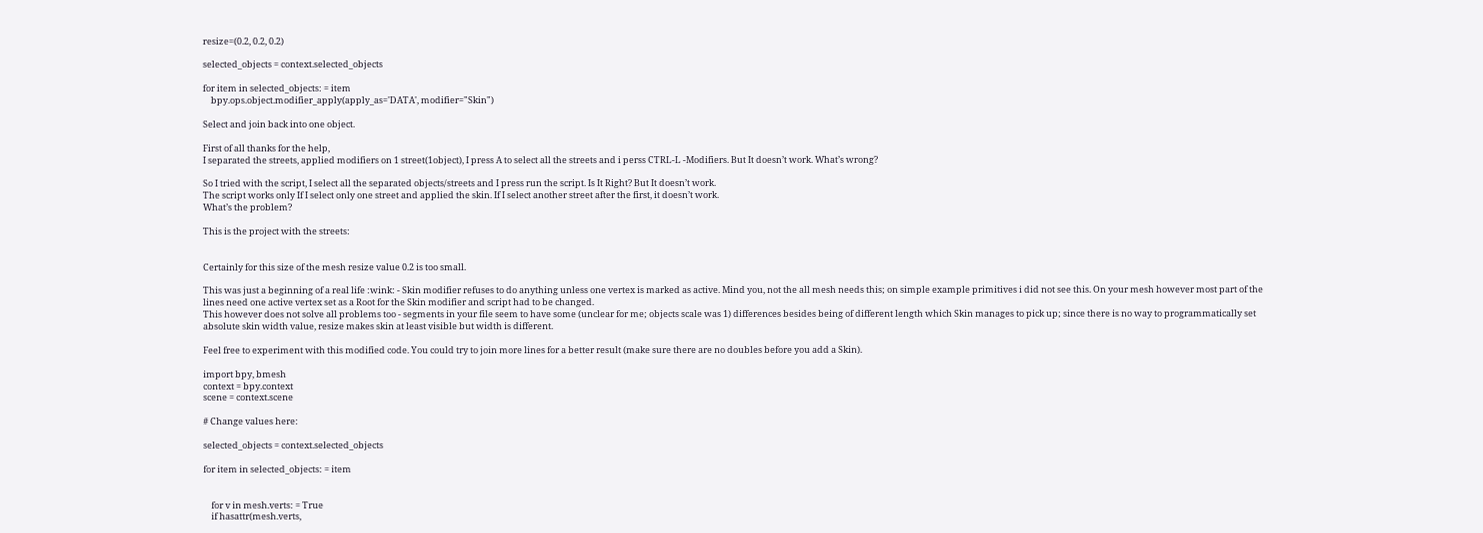resize=(0.2, 0.2, 0.2)

selected_objects = context.selected_objects

for item in selected_objects: = item
    bpy.ops.object.modifier_apply(apply_as='DATA', modifier="Skin")

Select and join back into one object.

First of all thanks for the help,
I separated the streets, applied modifiers on 1 street(1object), I press A to select all the streets and i perss CTRL-L -Modifiers. But It doesn’t work. What’s wrong?

So I tried with the script, I select all the separated objects/streets and I press run the script. Is It Right? But It doesn’t work.
The script works only If I select only one street and applied the skin. If I select another street after the first, it doesn’t work.
What’s the problem?

This is the project with the streets:


Certainly for this size of the mesh resize value 0.2 is too small.

This was just a beginning of a real life :wink: - Skin modifier refuses to do anything unless one vertex is marked as active. Mind you, not the all mesh needs this; on simple example primitives i did not see this. On your mesh however most part of the lines need one active vertex set as a Root for the Skin modifier and script had to be changed.
This however does not solve all problems too - segments in your file seem to have some (unclear for me; objects scale was 1) differences besides being of different length which Skin manages to pick up; since there is no way to programmatically set absolute skin width value, resize makes skin at least visible but width is different.

Feel free to experiment with this modified code. You could try to join more lines for a better result (make sure there are no doubles before you add a Skin).

import bpy, bmesh
context = bpy.context
scene = context.scene

# Change values here:

selected_objects = context.selected_objects

for item in selected_objects: = item


    for v in mesh.verts: = True
    if hasattr(mesh.verts,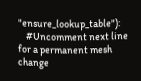"ensure_lookup_table"):
    #Uncomment next line for a permanent mesh change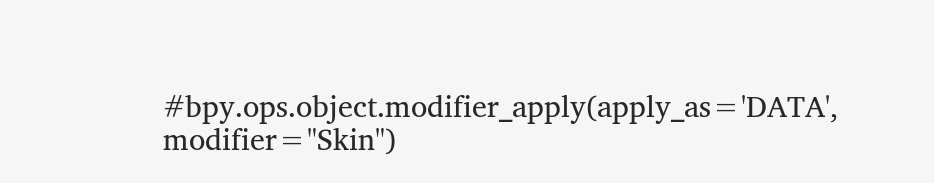#bpy.ops.object.modifier_apply(apply_as='DATA', modifier="Skin")